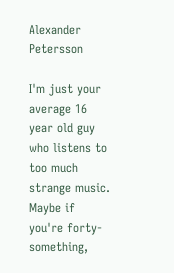Alexander Petersson

I'm just your average 16 year old guy who listens to too much strange music. Maybe if you're forty-something,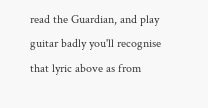read the Guardian, and play guitar badly you'll recognise that lyric above as from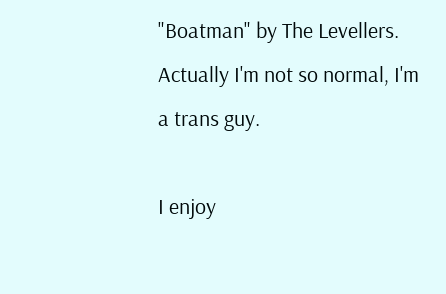"Boatman" by The Levellers. Actually I'm not so normal, I'm a trans guy.

I enjoy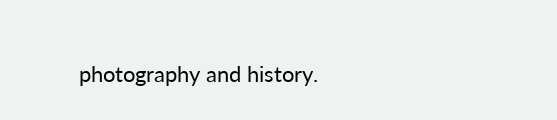photography and history.